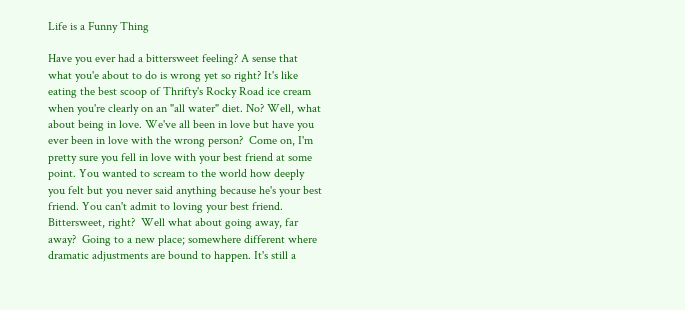Life is a Funny Thing

Have you ever had a bittersweet feeling? A sense that what you'e about to do is wrong yet so right? It's like eating the best scoop of Thrifty's Rocky Road ice cream when you're clearly on an "all water" diet. No? Well, what about being in love. We've all been in love but have you ever been in love with the wrong person?  Come on, I'm pretty sure you fell in love with your best friend at some point. You wanted to scream to the world how deeply you felt but you never said anything because he's your best friend. You can't admit to loving your best friend. Bittersweet, right?  Well what about going away, far away?  Going to a new place; somewhere different where dramatic adjustments are bound to happen. It's still a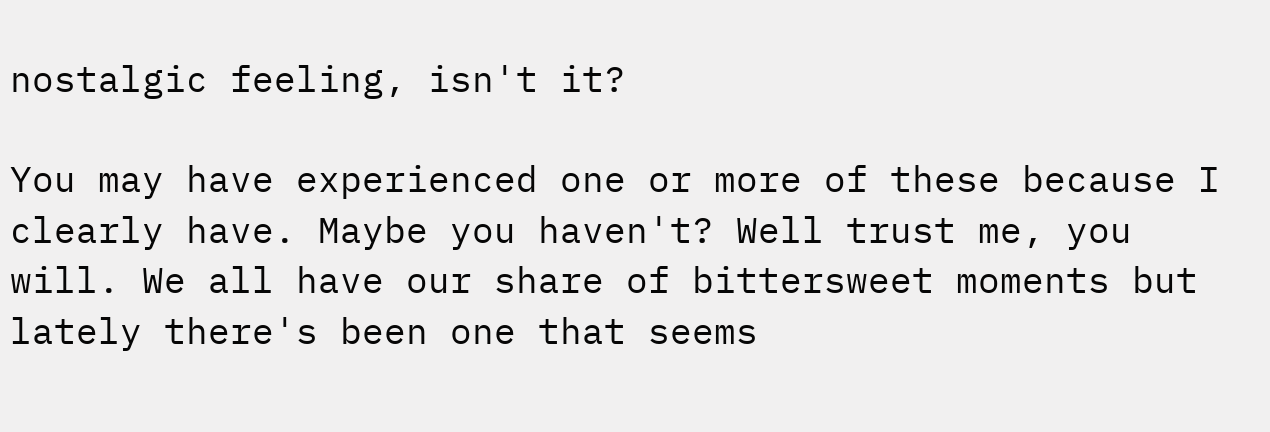nostalgic feeling, isn't it?

You may have experienced one or more of these because I clearly have. Maybe you haven't? Well trust me, you will. We all have our share of bittersweet moments but lately there's been one that seems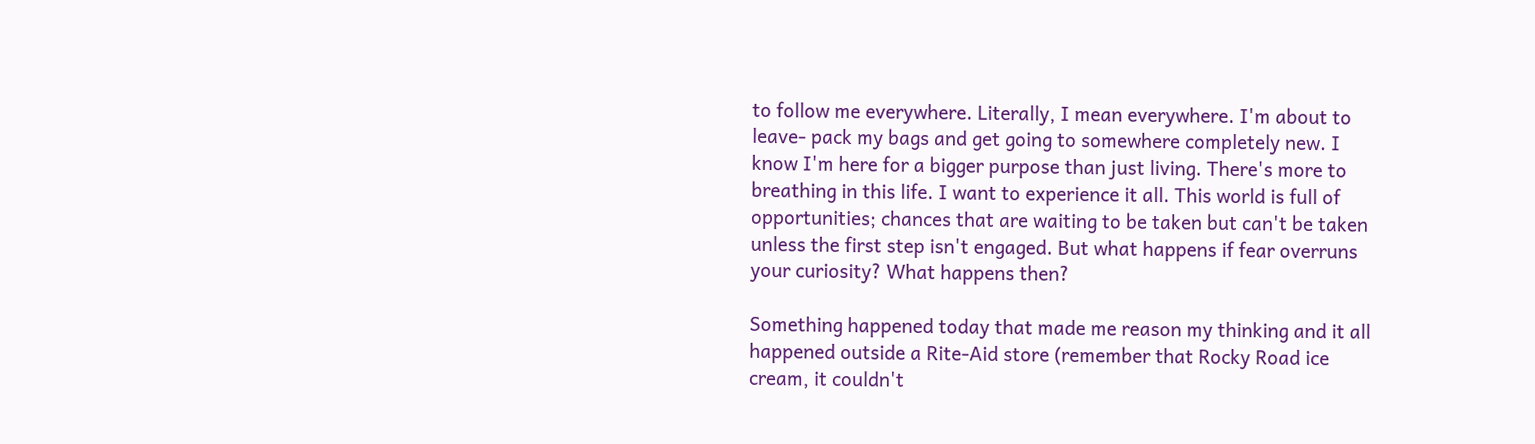to follow me everywhere. Literally, I mean everywhere. I'm about to leave- pack my bags and get going to somewhere completely new. I know I'm here for a bigger purpose than just living. There's more to breathing in this life. I want to experience it all. This world is full of opportunities; chances that are waiting to be taken but can't be taken unless the first step isn't engaged. But what happens if fear overruns your curiosity? What happens then?

Something happened today that made me reason my thinking and it all happened outside a Rite-Aid store (remember that Rocky Road ice cream, it couldn't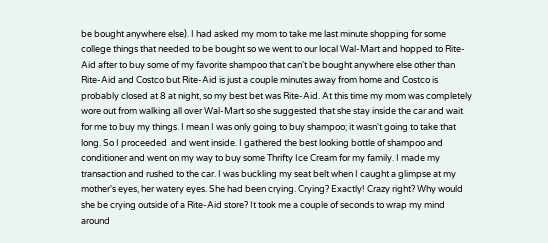be bought anywhere else). I had asked my mom to take me last minute shopping for some college things that needed to be bought so we went to our local Wal-Mart and hopped to Rite-Aid after to buy some of my favorite shampoo that can't be bought anywhere else other than Rite-Aid and Costco but Rite-Aid is just a couple minutes away from home and Costco is probably closed at 8 at night, so my best bet was Rite-Aid. At this time my mom was completely wore out from walking all over Wal-Mart so she suggested that she stay inside the car and wait for me to buy my things. I mean I was only going to buy shampoo; it wasn't going to take that long. So I proceeded  and went inside. I gathered the best looking bottle of shampoo and conditioner and went on my way to buy some Thrifty Ice Cream for my family. I made my transaction and rushed to the car. I was buckling my seat belt when I caught a glimpse at my mother's eyes, her watery eyes. She had been crying. Crying? Exactly! Crazy right? Why would she be crying outside of a Rite-Aid store? It took me a couple of seconds to wrap my mind around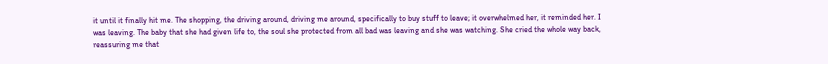it until it finally hit me. The shopping, the driving around, driving me around, specifically to buy stuff to leave; it overwhelmed her, it reminded her. I was leaving. The baby that she had given life to, the soul she protected from all bad was leaving and she was watching. She cried the whole way back, reassuring me that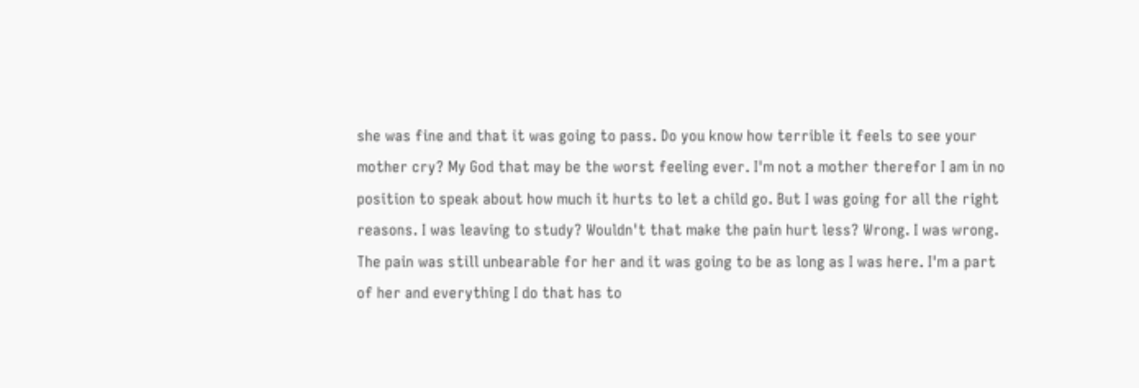she was fine and that it was going to pass. Do you know how terrible it feels to see your mother cry? My God that may be the worst feeling ever. I'm not a mother therefor I am in no position to speak about how much it hurts to let a child go. But I was going for all the right reasons. I was leaving to study? Wouldn't that make the pain hurt less? Wrong. I was wrong. The pain was still unbearable for her and it was going to be as long as I was here. I'm a part of her and everything I do that has to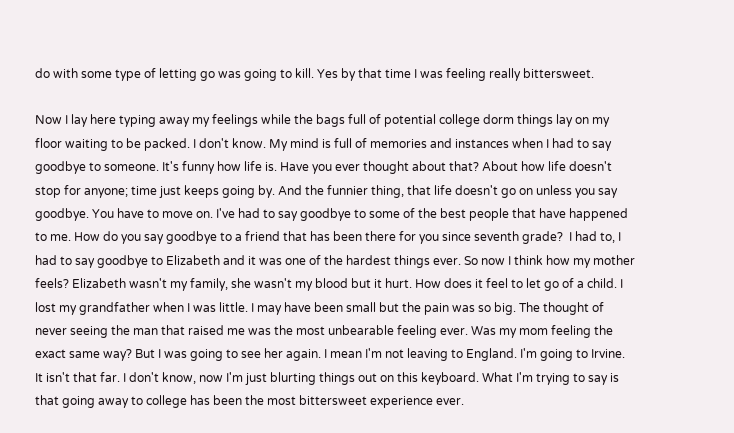do with some type of letting go was going to kill. Yes by that time I was feeling really bittersweet.

Now I lay here typing away my feelings while the bags full of potential college dorm things lay on my floor waiting to be packed. I don't know. My mind is full of memories and instances when I had to say goodbye to someone. It's funny how life is. Have you ever thought about that? About how life doesn't stop for anyone; time just keeps going by. And the funnier thing, that life doesn't go on unless you say goodbye. You have to move on. I've had to say goodbye to some of the best people that have happened to me. How do you say goodbye to a friend that has been there for you since seventh grade?  I had to, I had to say goodbye to Elizabeth and it was one of the hardest things ever. So now I think how my mother feels? Elizabeth wasn't my family, she wasn't my blood but it hurt. How does it feel to let go of a child. I lost my grandfather when I was little. I may have been small but the pain was so big. The thought of never seeing the man that raised me was the most unbearable feeling ever. Was my mom feeling the exact same way? But I was going to see her again. I mean I'm not leaving to England. I'm going to Irvine. It isn't that far. I don't know, now I'm just blurting things out on this keyboard. What I'm trying to say is that going away to college has been the most bittersweet experience ever.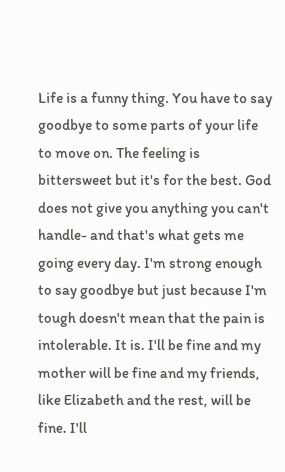Life is a funny thing. You have to say goodbye to some parts of your life to move on. The feeling is bittersweet but it's for the best. God does not give you anything you can't handle- and that's what gets me going every day. I'm strong enough to say goodbye but just because I'm tough doesn't mean that the pain is intolerable. It is. I'll be fine and my mother will be fine and my friends, like Elizabeth and the rest, will be fine. I'll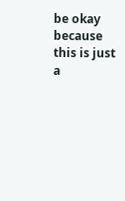be okay because this is just a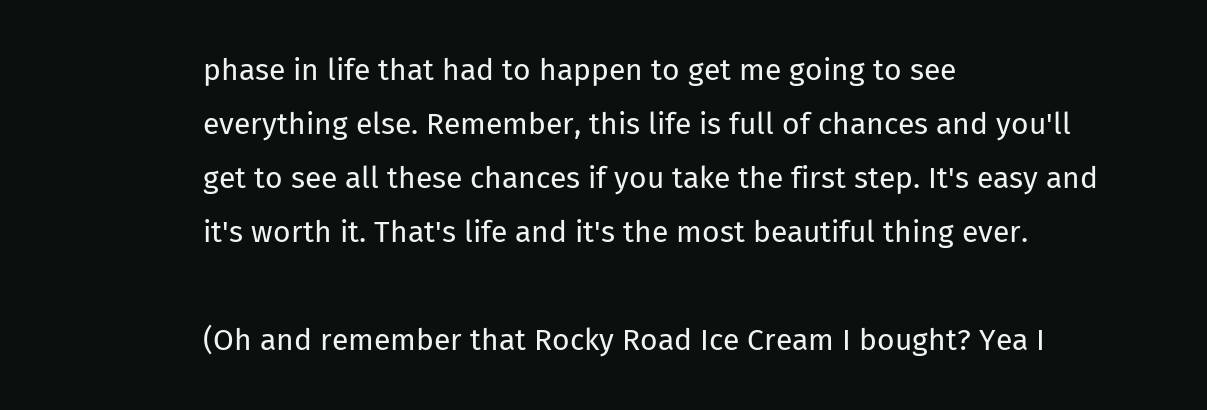phase in life that had to happen to get me going to see everything else. Remember, this life is full of chances and you'll get to see all these chances if you take the first step. It's easy and it's worth it. That's life and it's the most beautiful thing ever.

(Oh and remember that Rocky Road Ice Cream I bought? Yea I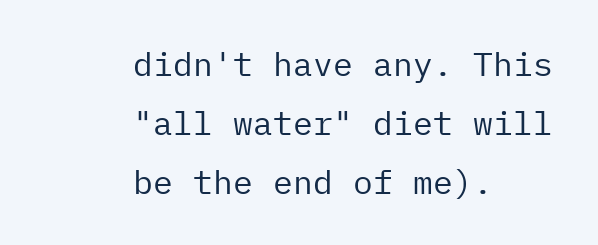didn't have any. This "all water" diet will be the end of me).